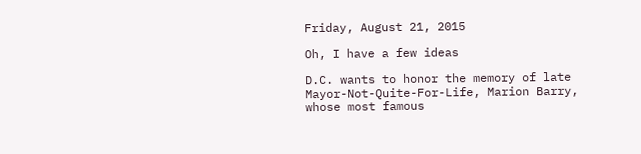Friday, August 21, 2015

Oh, I have a few ideas

D.C. wants to honor the memory of late Mayor-Not-Quite-For-Life, Marion Barry, whose most famous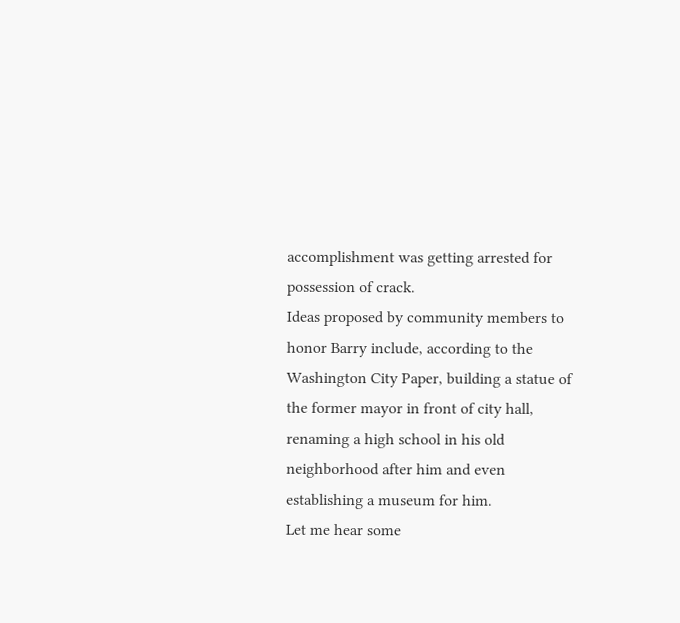accomplishment was getting arrested for possession of crack.
Ideas proposed by community members to honor Barry include, according to the Washington City Paper, building a statue of the former mayor in front of city hall, renaming a high school in his old neighborhood after him and even establishing a museum for him.
Let me hear some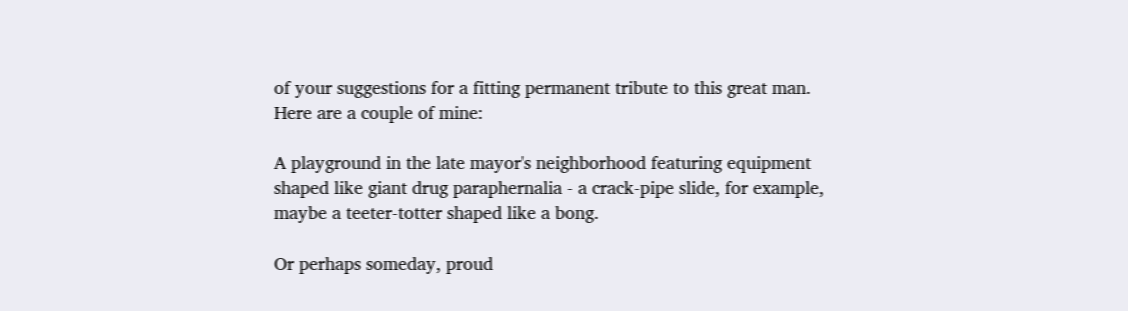of your suggestions for a fitting permanent tribute to this great man. Here are a couple of mine:

A playground in the late mayor's neighborhood featuring equipment shaped like giant drug paraphernalia - a crack-pipe slide, for example, maybe a teeter-totter shaped like a bong.

Or perhaps someday, proud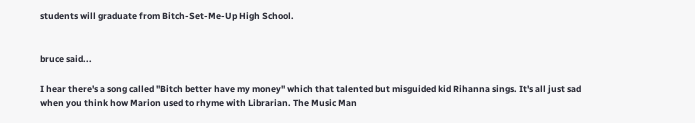students will graduate from Bitch-Set-Me-Up High School.


bruce said...

I hear there's a song called "Bitch better have my money" which that talented but misguided kid Rihanna sings. It's all just sad when you think how Marion used to rhyme with Librarian. The Music Man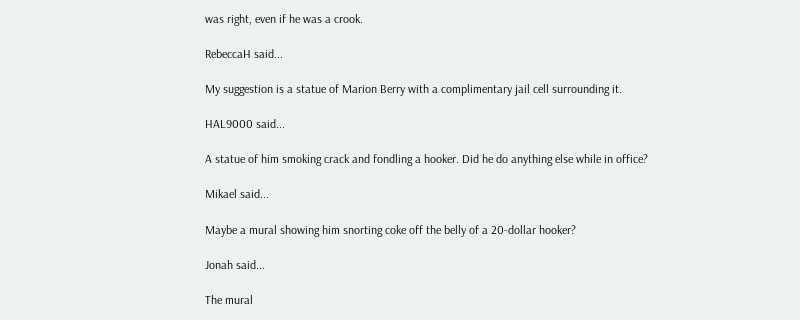was right, even if he was a crook.

RebeccaH said...

My suggestion is a statue of Marion Berry with a complimentary jail cell surrounding it.

HAL9000 said...

A statue of him smoking crack and fondling a hooker. Did he do anything else while in office?

Mikael said...

Maybe a mural showing him snorting coke off the belly of a 20-dollar hooker?

Jonah said...

The mural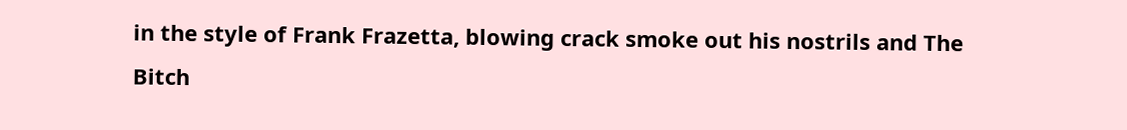in the style of Frank Frazetta, blowing crack smoke out his nostrils and The Bitch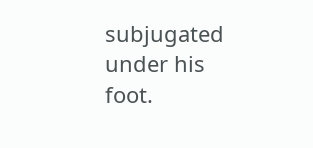subjugated under his foot.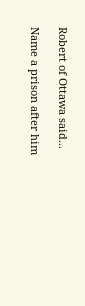Robert of Ottawa said...

Name a prison after him